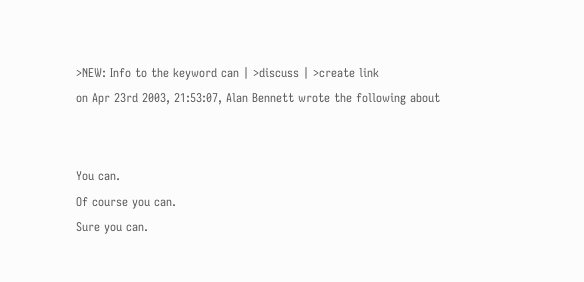>NEW: Info to the keyword can | >discuss | >create link
on Apr 23rd 2003, 21:53:07, Alan Bennett wrote the following about


You can.
Of course you can.
Sure you can.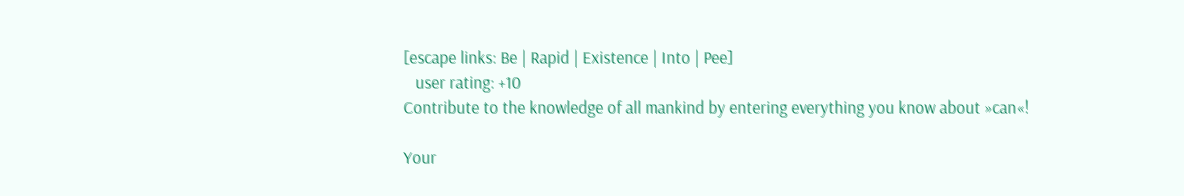[escape links: Be | Rapid | Existence | Into | Pee]
   user rating: +10
Contribute to the knowledge of all mankind by entering everything you know about »can«!

Your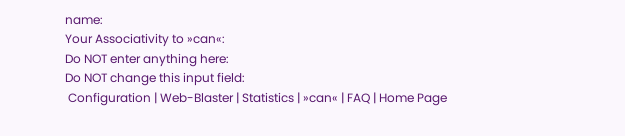name:
Your Associativity to »can«:
Do NOT enter anything here:
Do NOT change this input field:
 Configuration | Web-Blaster | Statistics | »can« | FAQ | Home Page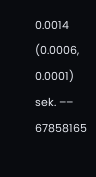0.0014 (0.0006, 0.0001) sek. –– 67858165